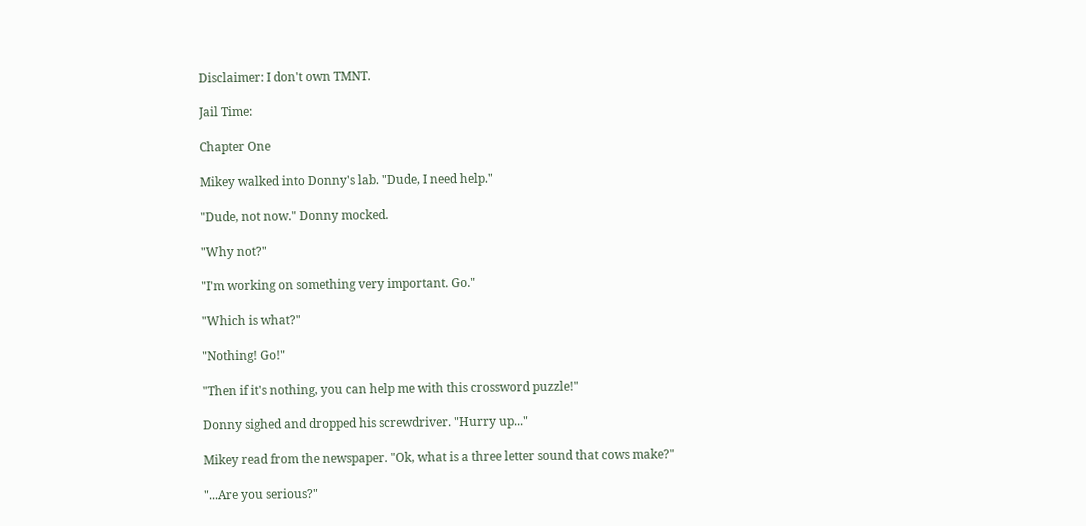Disclaimer: I don't own TMNT.

Jail Time:

Chapter One

Mikey walked into Donny's lab. "Dude, I need help."

"Dude, not now." Donny mocked.

"Why not?"

"I'm working on something very important. Go."

"Which is what?"

"Nothing! Go!"

"Then if it's nothing, you can help me with this crossword puzzle!"

Donny sighed and dropped his screwdriver. "Hurry up..."

Mikey read from the newspaper. "Ok, what is a three letter sound that cows make?"

"...Are you serious?"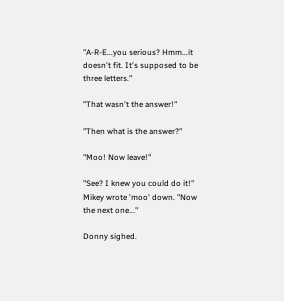"A-R-E...you serious? Hmm...it doesn't fit. It's supposed to be three letters."

"That wasn't the answer!"

"Then what is the answer?"

"Moo! Now leave!"

"See? I knew you could do it!" Mikey wrote 'moo' down. "Now the next one..."

Donny sighed.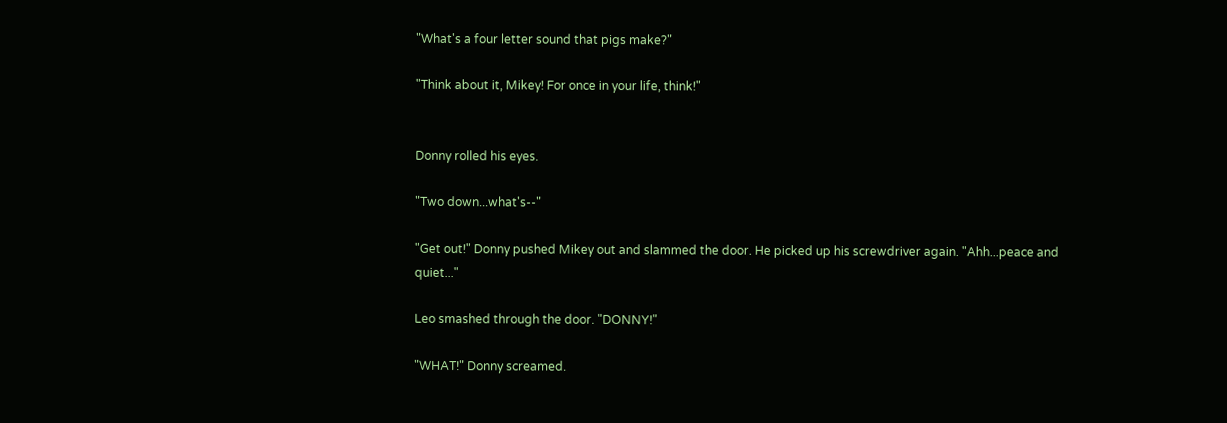"What's a four letter sound that pigs make?"

"Think about it, Mikey! For once in your life, think!"


Donny rolled his eyes.

"Two down...what's--"

"Get out!" Donny pushed Mikey out and slammed the door. He picked up his screwdriver again. "Ahh...peace and quiet..."

Leo smashed through the door. "DONNY!"

"WHAT!" Donny screamed.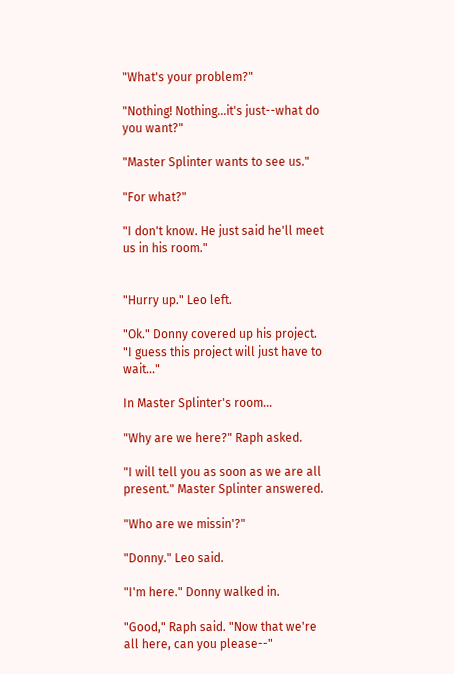"What's your problem?"

"Nothing! Nothing...it's just--what do you want?"

"Master Splinter wants to see us."

"For what?"

"I don't know. He just said he'll meet us in his room."


"Hurry up." Leo left.

"Ok." Donny covered up his project. "I guess this project will just have to wait..."

In Master Splinter's room...

"Why are we here?" Raph asked.

"I will tell you as soon as we are all present." Master Splinter answered.

"Who are we missin'?"

"Donny." Leo said.

"I'm here." Donny walked in.

"Good," Raph said. "Now that we're all here, can you please--"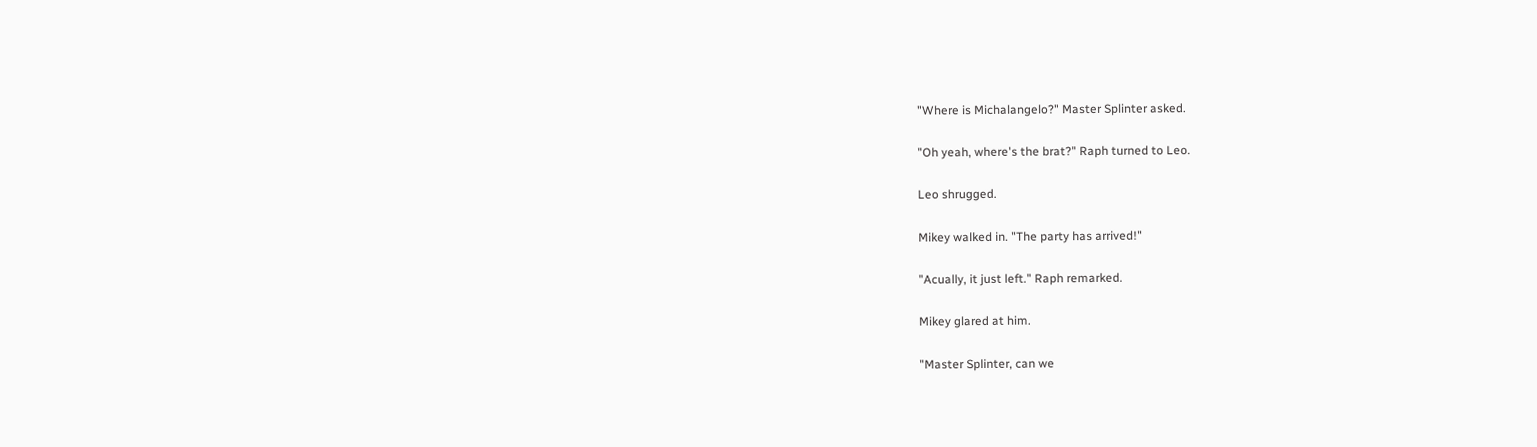"Where is Michalangelo?" Master Splinter asked.

"Oh yeah, where's the brat?" Raph turned to Leo.

Leo shrugged.

Mikey walked in. "The party has arrived!"

"Acually, it just left." Raph remarked.

Mikey glared at him.

"Master Splinter, can we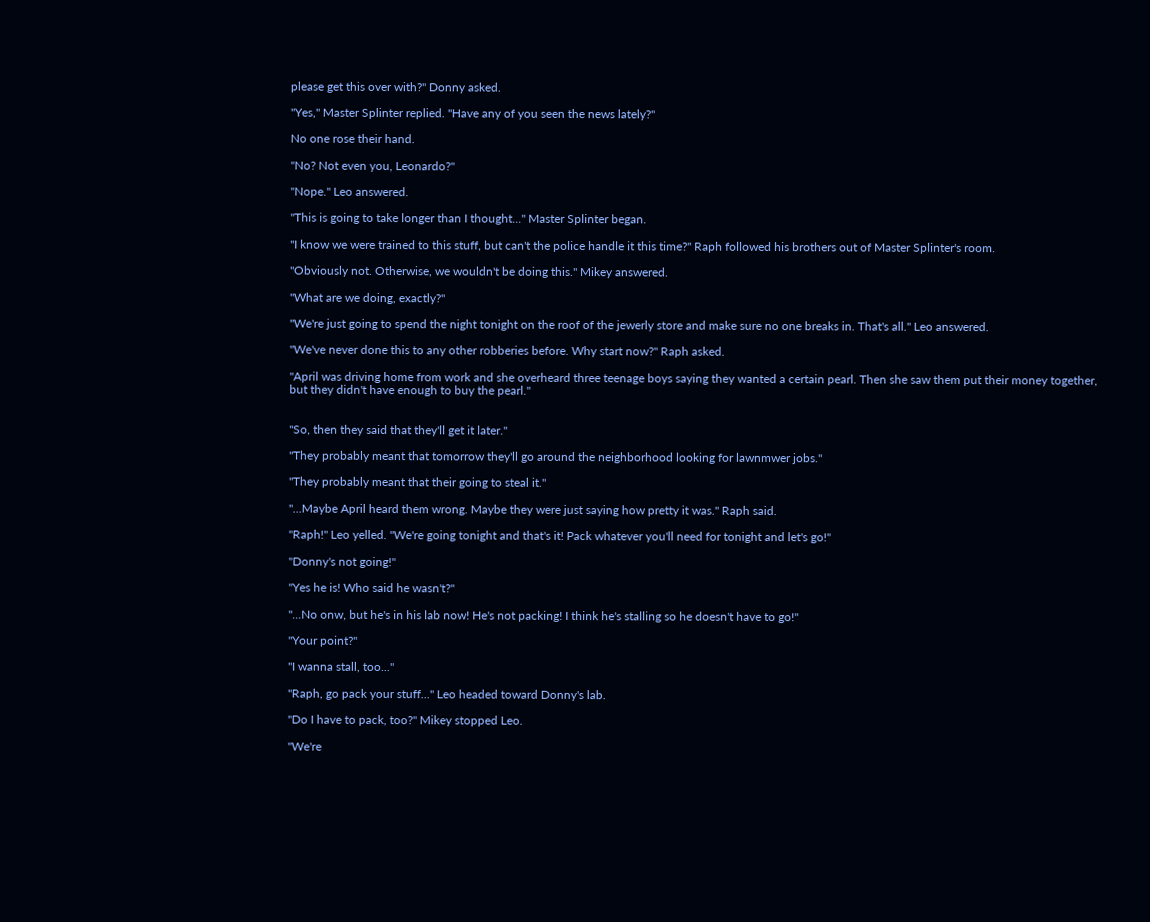please get this over with?" Donny asked.

"Yes," Master Splinter replied. "Have any of you seen the news lately?"

No one rose their hand.

"No? Not even you, Leonardo?"

"Nope." Leo answered.

"This is going to take longer than I thought..." Master Splinter began.

"I know we were trained to this stuff, but can't the police handle it this time?" Raph followed his brothers out of Master Splinter's room.

"Obviously not. Otherwise, we wouldn't be doing this." Mikey answered.

"What are we doing, exactly?"

"We're just going to spend the night tonight on the roof of the jewerly store and make sure no one breaks in. That's all." Leo answered.

"We've never done this to any other robberies before. Why start now?" Raph asked.

"April was driving home from work and she overheard three teenage boys saying they wanted a certain pearl. Then she saw them put their money together, but they didn't have enough to buy the pearl."


"So, then they said that they'll get it later."

"They probably meant that tomorrow they'll go around the neighborhood looking for lawnmwer jobs."

"They probably meant that their going to steal it."

"...Maybe April heard them wrong. Maybe they were just saying how pretty it was." Raph said.

"Raph!" Leo yelled. "We're going tonight and that's it! Pack whatever you'll need for tonight and let's go!"

"Donny's not going!"

"Yes he is! Who said he wasn't?"

"...No onw, but he's in his lab now! He's not packing! I think he's stalling so he doesn't have to go!"

"Your point?"

"I wanna stall, too..."

"Raph, go pack your stuff..." Leo headed toward Donny's lab.

"Do I have to pack, too?" Mikey stopped Leo.

"We're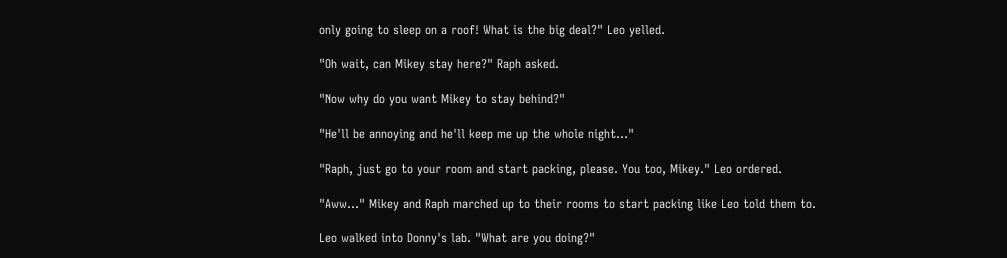only going to sleep on a roof! What is the big deal?" Leo yelled.

"Oh wait, can Mikey stay here?" Raph asked.

"Now why do you want Mikey to stay behind?"

"He'll be annoying and he'll keep me up the whole night..."

"Raph, just go to your room and start packing, please. You too, Mikey." Leo ordered.

"Aww..." Mikey and Raph marched up to their rooms to start packing like Leo told them to.

Leo walked into Donny's lab. "What are you doing?"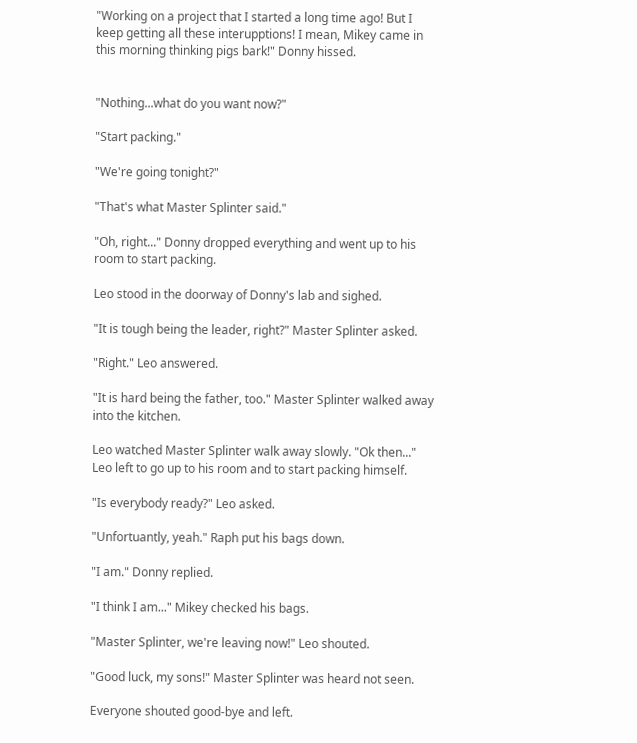"Working on a project that I started a long time ago! But I keep getting all these interupptions! I mean, Mikey came in this morning thinking pigs bark!" Donny hissed.


"Nothing...what do you want now?"

"Start packing."

"We're going tonight?"

"That's what Master Splinter said."

"Oh, right..." Donny dropped everything and went up to his room to start packing.

Leo stood in the doorway of Donny's lab and sighed.

"It is tough being the leader, right?" Master Splinter asked.

"Right." Leo answered.

"It is hard being the father, too." Master Splinter walked away into the kitchen.

Leo watched Master Splinter walk away slowly. "Ok then..." Leo left to go up to his room and to start packing himself.

"Is everybody ready?" Leo asked.

"Unfortuantly, yeah." Raph put his bags down.

"I am." Donny replied.

"I think I am..." Mikey checked his bags.

"Master Splinter, we're leaving now!" Leo shouted.

"Good luck, my sons!" Master Splinter was heard not seen.

Everyone shouted good-bye and left.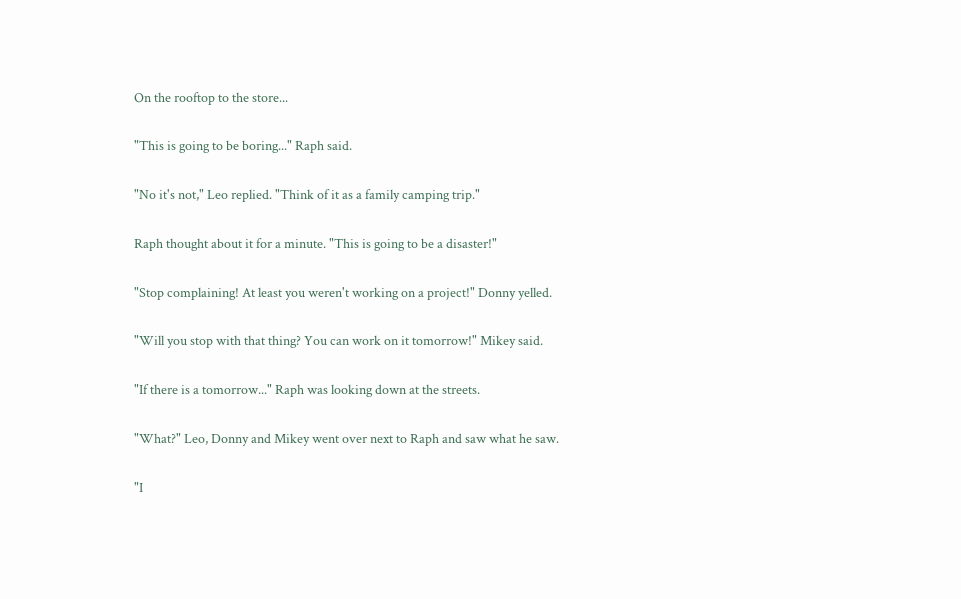On the rooftop to the store...

"This is going to be boring..." Raph said.

"No it's not," Leo replied. "Think of it as a family camping trip."

Raph thought about it for a minute. "This is going to be a disaster!"

"Stop complaining! At least you weren't working on a project!" Donny yelled.

"Will you stop with that thing? You can work on it tomorrow!" Mikey said.

"If there is a tomorrow..." Raph was looking down at the streets.

"What?" Leo, Donny and Mikey went over next to Raph and saw what he saw.

"I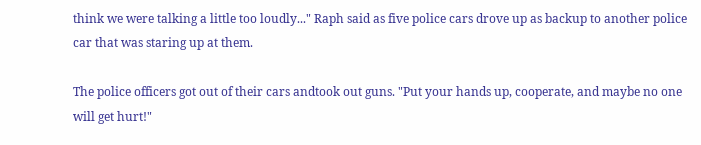think we were talking a little too loudly..." Raph said as five police cars drove up as backup to another police car that was staring up at them.

The police officers got out of their cars andtook out guns. "Put your hands up, cooperate, and maybe no one will get hurt!"